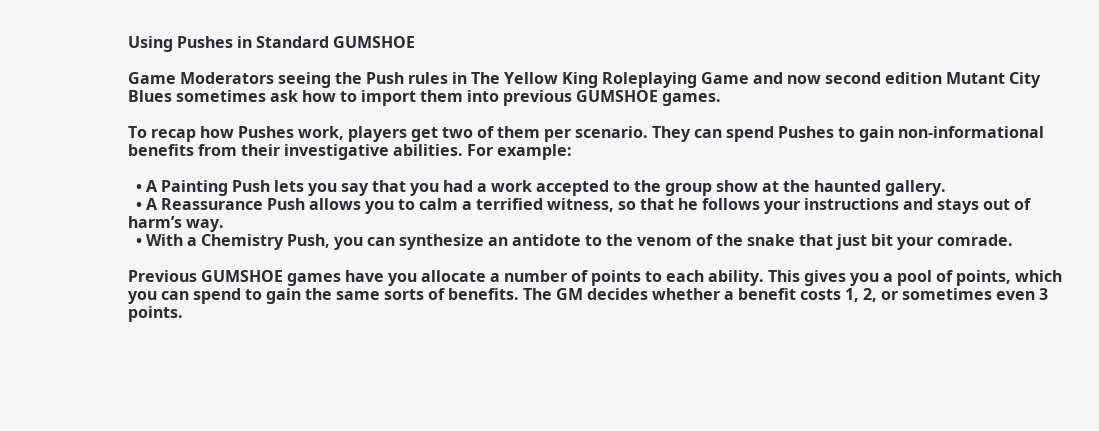Using Pushes in Standard GUMSHOE

Game Moderators seeing the Push rules in The Yellow King Roleplaying Game and now second edition Mutant City Blues sometimes ask how to import them into previous GUMSHOE games.

To recap how Pushes work, players get two of them per scenario. They can spend Pushes to gain non-informational benefits from their investigative abilities. For example:

  • A Painting Push lets you say that you had a work accepted to the group show at the haunted gallery.
  • A Reassurance Push allows you to calm a terrified witness, so that he follows your instructions and stays out of harm’s way.
  • With a Chemistry Push, you can synthesize an antidote to the venom of the snake that just bit your comrade.

Previous GUMSHOE games have you allocate a number of points to each ability. This gives you a pool of points, which you can spend to gain the same sorts of benefits. The GM decides whether a benefit costs 1, 2, or sometimes even 3 points.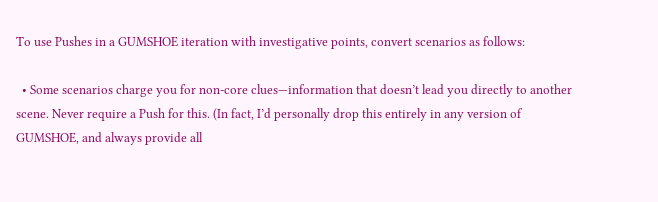To use Pushes in a GUMSHOE iteration with investigative points, convert scenarios as follows:

  • Some scenarios charge you for non-core clues—information that doesn’t lead you directly to another scene. Never require a Push for this. (In fact, I’d personally drop this entirely in any version of GUMSHOE, and always provide all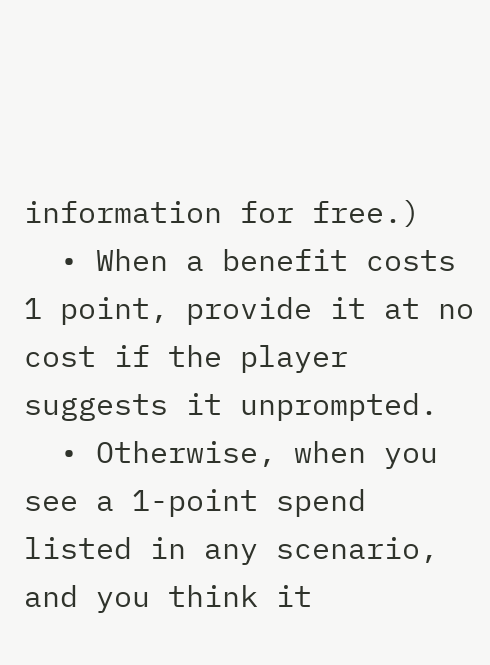information for free.)
  • When a benefit costs 1 point, provide it at no cost if the player suggests it unprompted.
  • Otherwise, when you see a 1-point spend listed in any scenario, and you think it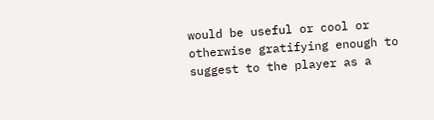would be useful or cool or otherwise gratifying enough to suggest to the player as a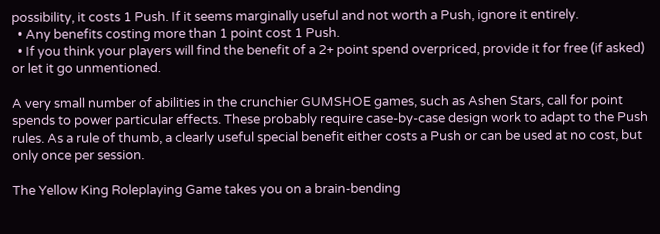possibility, it costs 1 Push. If it seems marginally useful and not worth a Push, ignore it entirely.
  • Any benefits costing more than 1 point cost 1 Push.
  • If you think your players will find the benefit of a 2+ point spend overpriced, provide it for free (if asked) or let it go unmentioned.

A very small number of abilities in the crunchier GUMSHOE games, such as Ashen Stars, call for point spends to power particular effects. These probably require case-by-case design work to adapt to the Push rules. As a rule of thumb, a clearly useful special benefit either costs a Push or can be used at no cost, but only once per session.

The Yellow King Roleplaying Game takes you on a brain-bending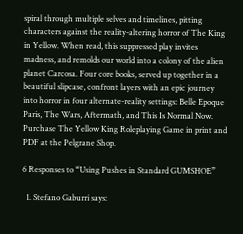spiral through multiple selves and timelines, pitting characters against the reality-altering horror of The King in Yellow. When read, this suppressed play invites madness, and remolds our world into a colony of the alien planet Carcosa. Four core books, served up together in a beautiful slipcase, confront layers with an epic journey into horror in four alternate-reality settings: Belle Epoque Paris, The Wars, Aftermath, and This Is Normal Now. Purchase The Yellow King Roleplaying Game in print and PDF at the Pelgrane Shop.

6 Responses to “Using Pushes in Standard GUMSHOE”

  1. Stefano Gaburri says: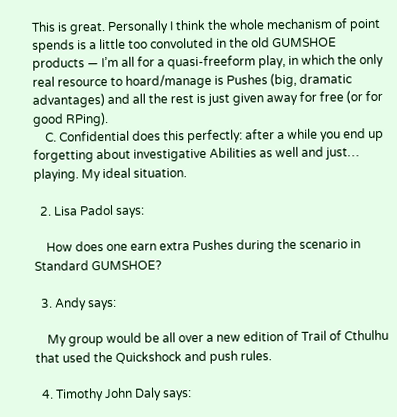This is great. Personally I think the whole mechanism of point spends is a little too convoluted in the old GUMSHOE products — I’m all for a quasi-freeform play, in which the only real resource to hoard/manage is Pushes (big, dramatic advantages) and all the rest is just given away for free (or for good RPing).
    C. Confidential does this perfectly: after a while you end up forgetting about investigative Abilities as well and just… playing. My ideal situation.

  2. Lisa Padol says:

    How does one earn extra Pushes during the scenario in Standard GUMSHOE?

  3. Andy says:

    My group would be all over a new edition of Trail of Cthulhu that used the Quickshock and push rules.

  4. Timothy John Daly says: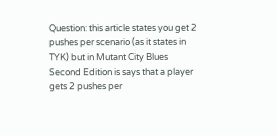Question: this article states you get 2 pushes per scenario (as it states in TYK) but in Mutant City Blues Second Edition is says that a player gets 2 pushes per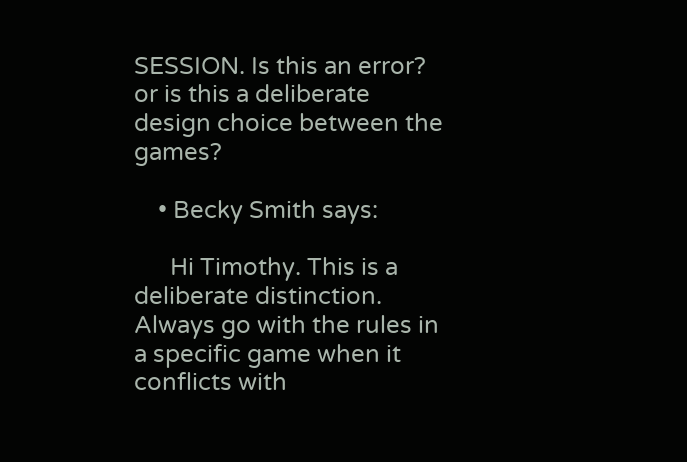SESSION. Is this an error? or is this a deliberate design choice between the games?

    • Becky Smith says:

      Hi Timothy. This is a deliberate distinction. Always go with the rules in a specific game when it conflicts with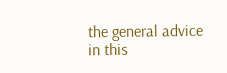the general advice in this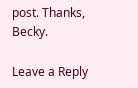post. Thanks, Becky.

Leave a Reply